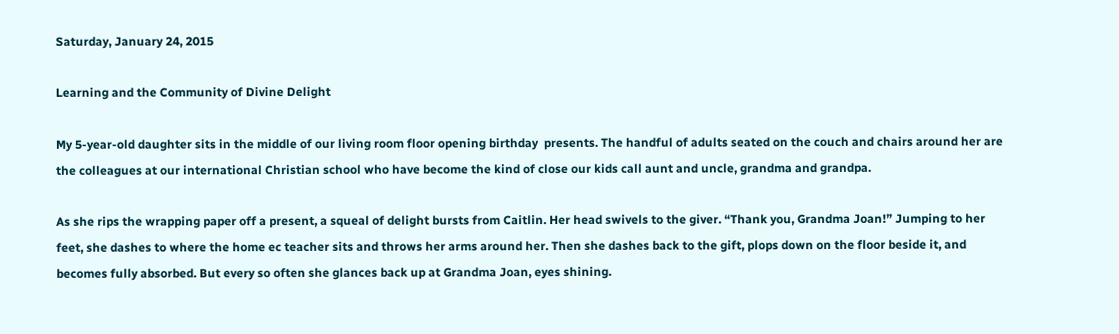Saturday, January 24, 2015

Learning and the Community of Divine Delight

My 5-year-old daughter sits in the middle of our living room floor opening birthday  presents. The handful of adults seated on the couch and chairs around her are the colleagues at our international Christian school who have become the kind of close our kids call aunt and uncle, grandma and grandpa.

As she rips the wrapping paper off a present, a squeal of delight bursts from Caitlin. Her head swivels to the giver. “Thank you, Grandma Joan!” Jumping to her feet, she dashes to where the home ec teacher sits and throws her arms around her. Then she dashes back to the gift, plops down on the floor beside it, and becomes fully absorbed. But every so often she glances back up at Grandma Joan, eyes shining.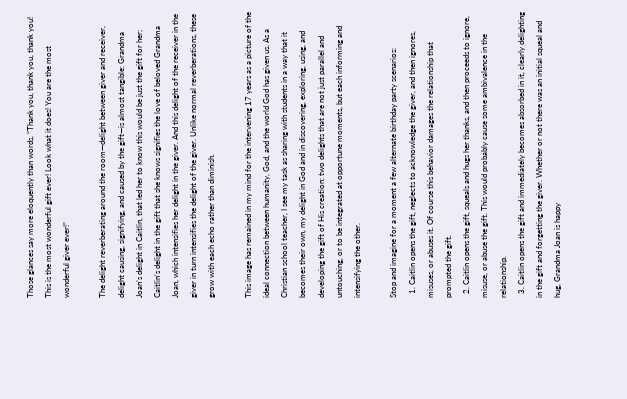Those glances say more eloquently than words, “Thank you, thank you, thank you! This is the most wonderful gift ever! Look what it does! You are the most wonderful giver ever!”

The delight reverberating around the room—delight between giver and receiver, delight causing, signifying, and caused by the gift—is almost tangible: Grandma Joan’s delight in Caitlin, that led her to know this would be just the gift for her; Caitlin’s delight in the gift that she knows signifies the love of beloved Grandma Joan, which intensifies her delight in the giver. And this delight of the receiver in the giver in turn intensifies the delight of the giver. Unlike normal reverberations, these grow with each echo rather than diminish.

This image has remained in my mind for the intervening 17 years as a picture of the ideal connection between humanity, God, and the world God has given us. As a Christian school teacher, I see my task as sharing with students in a way that it becomes their own, my delight in God and in discovering, exploring, using, and developing the gift of His creation: two delights that are not just parallel and untouching, or to be integrated at opportune moments, but each informing and intensifying the other.

Stop and imagine for a moment a few alternate birthday party scenarios:
  1. Caitlin opens the gift, neglects to acknowledge the giver, and then ignores, misuses, or abuses it. Of course this behavior damages the relationship that prompted the gift.
  2. Caitlin opens the gift, squeals and hugs her thanks, and then proceeds to ignore, misuse, or abuse the gift. This would probably cause some ambivalence in the relationship.
  3. Caitlin opens the gift and immediately becomes absorbed in it, clearly delighting in the gift and forgetting the giver. Whether or not there was an initial squeal and hug, Grandma Joan is happy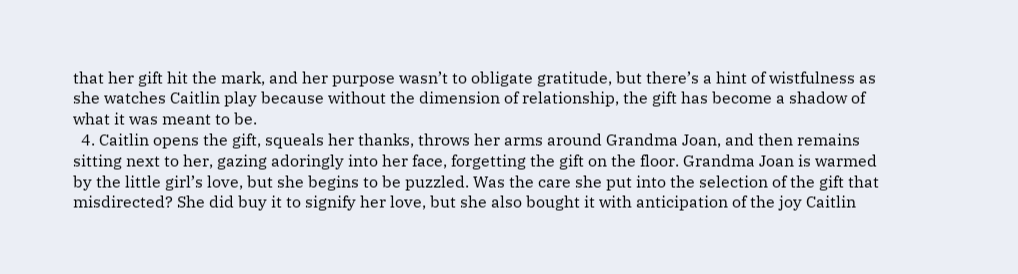that her gift hit the mark, and her purpose wasn’t to obligate gratitude, but there’s a hint of wistfulness as she watches Caitlin play because without the dimension of relationship, the gift has become a shadow of what it was meant to be.
  4. Caitlin opens the gift, squeals her thanks, throws her arms around Grandma Joan, and then remains sitting next to her, gazing adoringly into her face, forgetting the gift on the floor. Grandma Joan is warmed by the little girl’s love, but she begins to be puzzled. Was the care she put into the selection of the gift that misdirected? She did buy it to signify her love, but she also bought it with anticipation of the joy Caitlin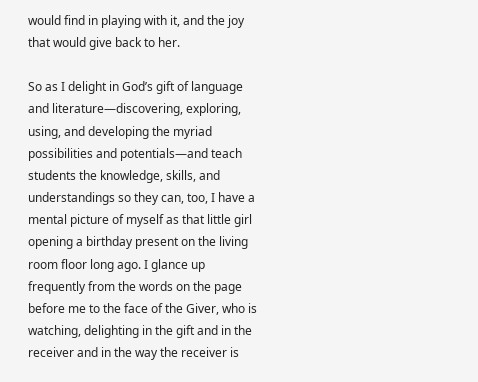would find in playing with it, and the joy that would give back to her.

So as I delight in God’s gift of language and literature—discovering, exploring, using, and developing the myriad possibilities and potentials—and teach students the knowledge, skills, and understandings so they can, too, I have a mental picture of myself as that little girl opening a birthday present on the living room floor long ago. I glance up frequently from the words on the page before me to the face of the Giver, who is watching, delighting in the gift and in the receiver and in the way the receiver is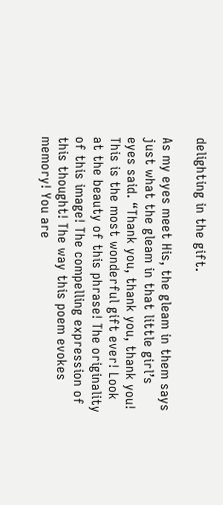delighting in the gift.

As my eyes meet His, the gleam in them says just what the gleam in that little girl’s eyes said. “Thank you, thank you, thank you! This is the most wonderful gift ever! Look at the beauty of this phrase! The originality of this image! The compelling expression of this thought! The way this poem evokes memory! You are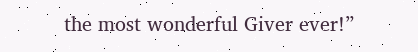the most wonderful Giver ever!”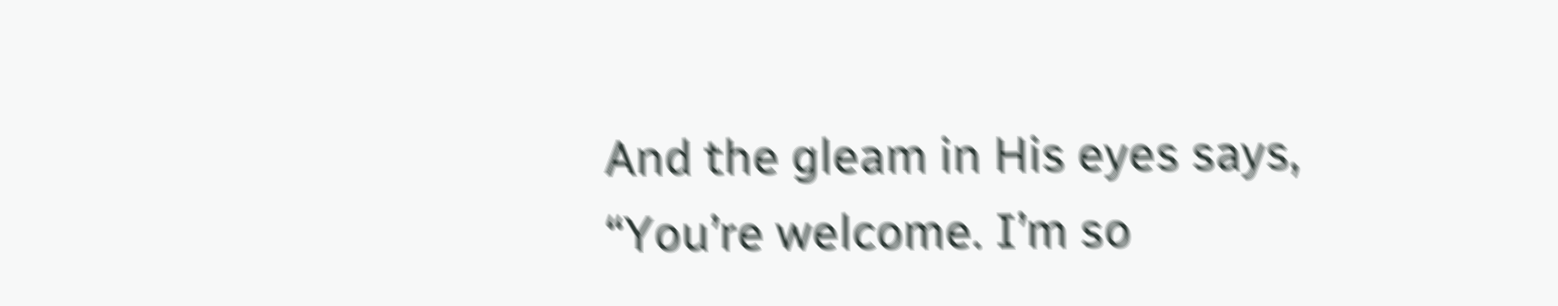And the gleam in His eyes says, “You’re welcome. I’m so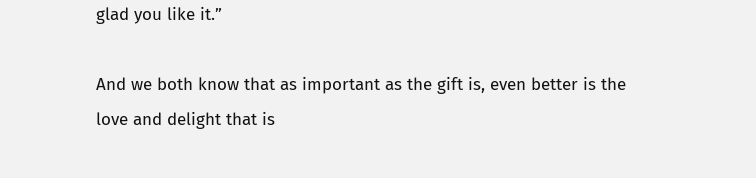glad you like it.”

And we both know that as important as the gift is, even better is the love and delight that is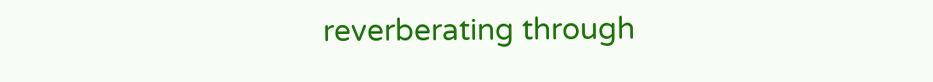reverberating through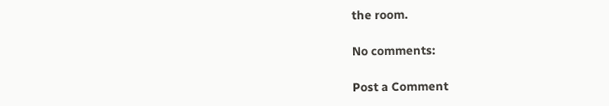the room.

No comments:

Post a Comment